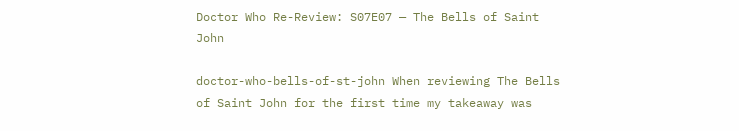Doctor Who Re-Review: S07E07 — The Bells of Saint John

doctor-who-bells-of-st-john When reviewing The Bells of Saint John for the first time my takeaway was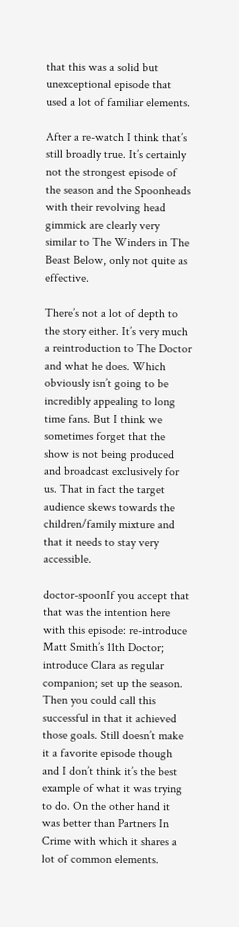that this was a solid but unexceptional episode that used a lot of familiar elements.

After a re-watch I think that’s still broadly true. It’s certainly not the strongest episode of the season and the Spoonheads with their revolving head gimmick are clearly very similar to The Winders in The Beast Below, only not quite as effective.

There’s not a lot of depth to the story either. It’s very much a reintroduction to The Doctor and what he does. Which obviously isn’t going to be incredibly appealing to long time fans. But I think we sometimes forget that the show is not being produced and broadcast exclusively for us. That in fact the target audience skews towards the children/family mixture and that it needs to stay very accessible.

doctor-spoonIf you accept that that was the intention here with this episode: re-introduce Matt Smith’s 11th Doctor; introduce Clara as regular companion; set up the season. Then you could call this successful in that it achieved those goals. Still doesn’t make it a favorite episode though and I don’t think it’s the best example of what it was trying to do. On the other hand it was better than Partners In Crime with which it shares a lot of common elements.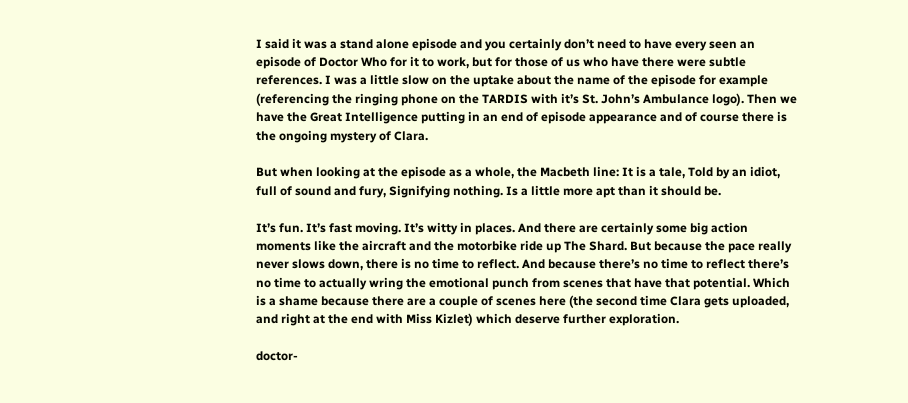I said it was a stand alone episode and you certainly don’t need to have every seen an episode of Doctor Who for it to work, but for those of us who have there were subtle references. I was a little slow on the uptake about the name of the episode for example (referencing the ringing phone on the TARDIS with it’s St. John’s Ambulance logo). Then we have the Great Intelligence putting in an end of episode appearance and of course there is the ongoing mystery of Clara.

But when looking at the episode as a whole, the Macbeth line: It is a tale, Told by an idiot, full of sound and fury, Signifying nothing. Is a little more apt than it should be.

It’s fun. It’s fast moving. It’s witty in places. And there are certainly some big action moments like the aircraft and the motorbike ride up The Shard. But because the pace really never slows down, there is no time to reflect. And because there’s no time to reflect there’s no time to actually wring the emotional punch from scenes that have that potential. Which is a shame because there are a couple of scenes here (the second time Clara gets uploaded, and right at the end with Miss Kizlet) which deserve further exploration.

doctor-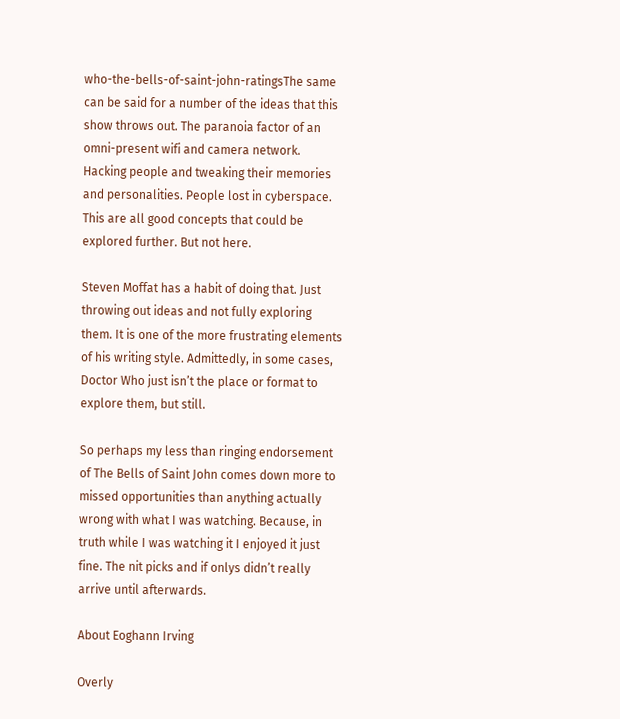who-the-bells-of-saint-john-ratingsThe same can be said for a number of the ideas that this show throws out. The paranoia factor of an omni-present wifi and camera network. Hacking people and tweaking their memories and personalities. People lost in cyberspace. This are all good concepts that could be explored further. But not here.

Steven Moffat has a habit of doing that. Just throwing out ideas and not fully exploring them. It is one of the more frustrating elements of his writing style. Admittedly, in some cases, Doctor Who just isn’t the place or format to explore them, but still.

So perhaps my less than ringing endorsement of The Bells of Saint John comes down more to missed opportunities than anything actually wrong with what I was watching. Because, in truth while I was watching it I enjoyed it just fine. The nit picks and if onlys didn’t really arrive until afterwards.

About Eoghann Irving

Overly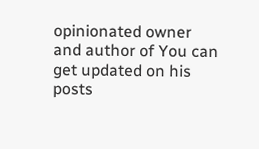opinionated owner and author of You can get updated on his posts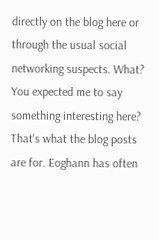directly on the blog here or through the usual social networking suspects. What? You expected me to say something interesting here? That's what the blog posts are for. Eoghann has often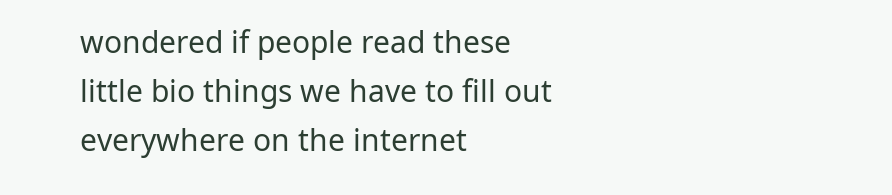wondered if people read these little bio things we have to fill out everywhere on the internet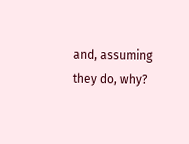and, assuming they do, why?